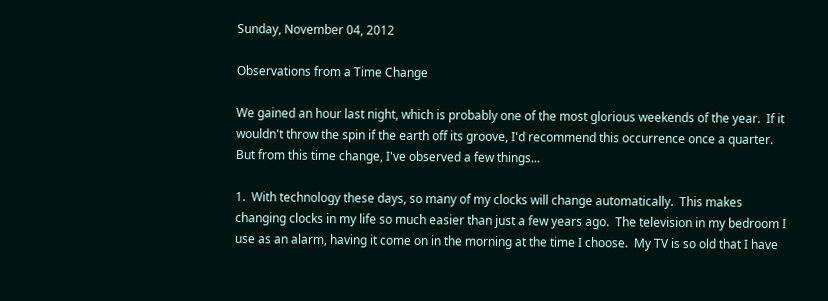Sunday, November 04, 2012

Observations from a Time Change

We gained an hour last night, which is probably one of the most glorious weekends of the year.  If it wouldn't throw the spin if the earth off its groove, I'd recommend this occurrence once a quarter.  But from this time change, I've observed a few things...

1.  With technology these days, so many of my clocks will change automatically.  This makes changing clocks in my life so much easier than just a few years ago.  The television in my bedroom I use as an alarm, having it come on in the morning at the time I choose.  My TV is so old that I have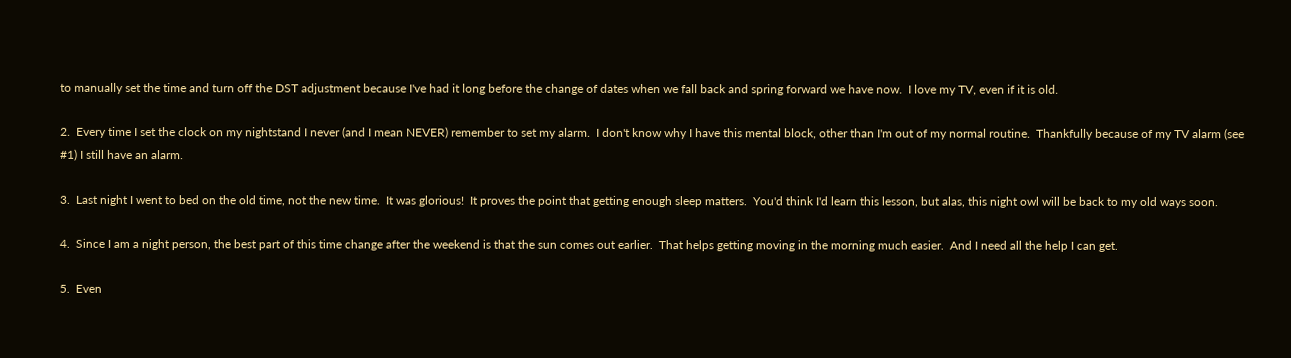to manually set the time and turn off the DST adjustment because I've had it long before the change of dates when we fall back and spring forward we have now.  I love my TV, even if it is old.

2.  Every time I set the clock on my nightstand I never (and I mean NEVER) remember to set my alarm.  I don't know why I have this mental block, other than I'm out of my normal routine.  Thankfully because of my TV alarm (see #1) I still have an alarm.

3.  Last night I went to bed on the old time, not the new time.  It was glorious!  It proves the point that getting enough sleep matters.  You'd think I'd learn this lesson, but alas, this night owl will be back to my old ways soon.

4.  Since I am a night person, the best part of this time change after the weekend is that the sun comes out earlier.  That helps getting moving in the morning much easier.  And I need all the help I can get.

5.  Even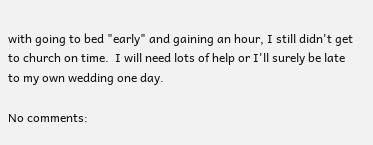with going to bed "early" and gaining an hour, I still didn't get to church on time.  I will need lots of help or I'll surely be late to my own wedding one day.

No comments: